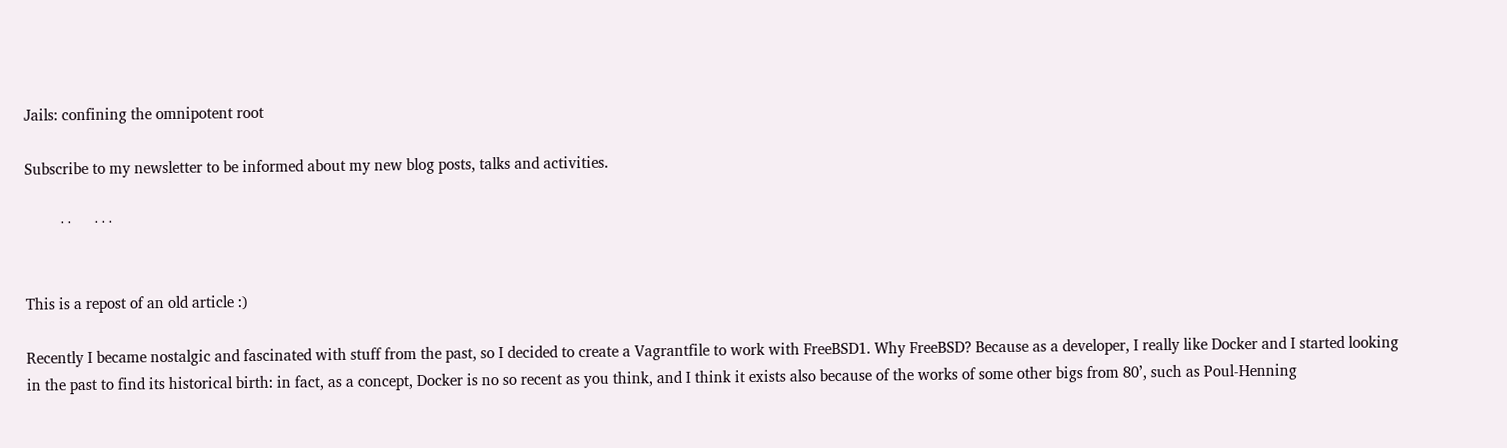Jails: confining the omnipotent root

Subscribe to my newsletter to be informed about my new blog posts, talks and activities.

         · ·      · · ·


This is a repost of an old article :)

Recently I became nostalgic and fascinated with stuff from the past, so I decided to create a Vagrantfile to work with FreeBSD1. Why FreeBSD? Because as a developer, I really like Docker and I started looking in the past to find its historical birth: in fact, as a concept, Docker is no so recent as you think, and I think it exists also because of the works of some other bigs from 80’, such as Poul-Henning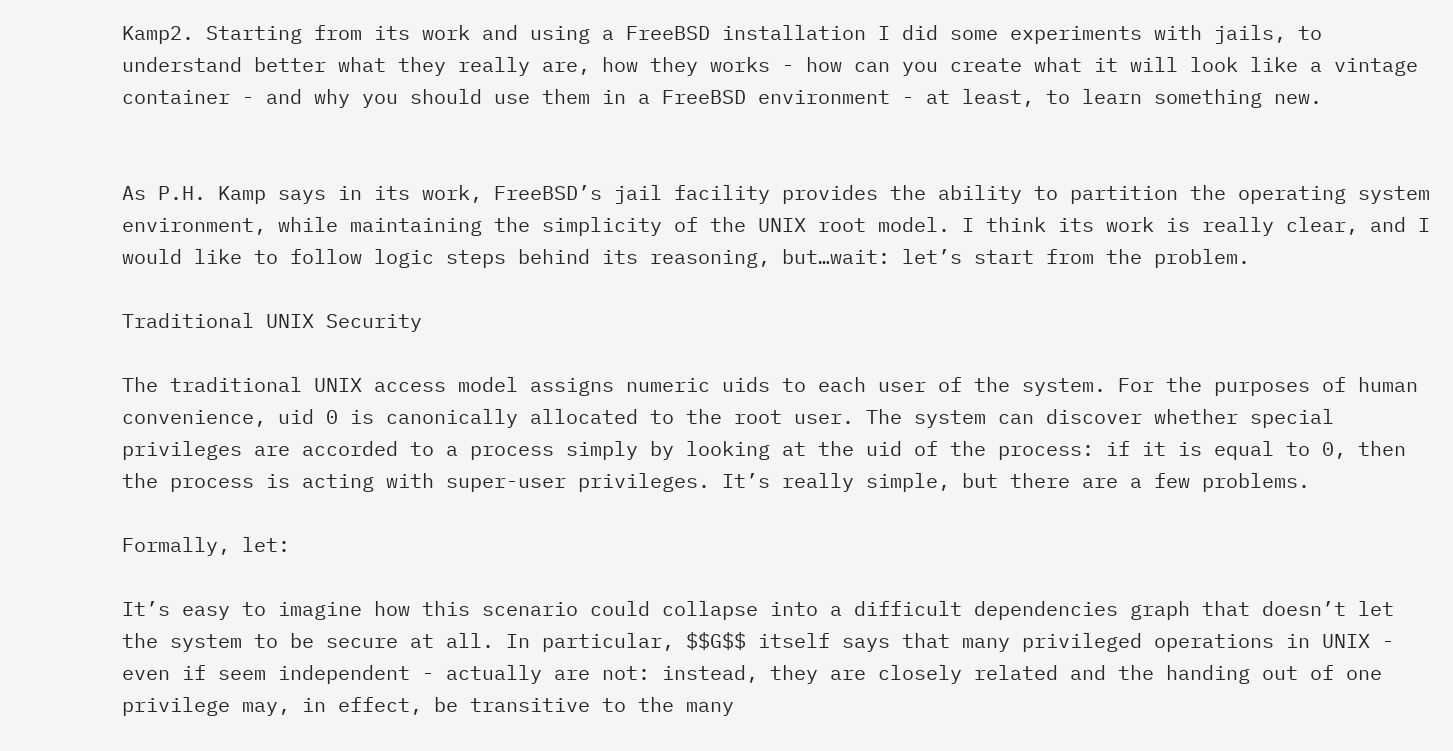Kamp2. Starting from its work and using a FreeBSD installation I did some experiments with jails, to understand better what they really are, how they works - how can you create what it will look like a vintage container - and why you should use them in a FreeBSD environment - at least, to learn something new.


As P.H. Kamp says in its work, FreeBSD’s jail facility provides the ability to partition the operating system environment, while maintaining the simplicity of the UNIX root model. I think its work is really clear, and I would like to follow logic steps behind its reasoning, but…wait: let’s start from the problem.

Traditional UNIX Security

The traditional UNIX access model assigns numeric uids to each user of the system. For the purposes of human convenience, uid 0 is canonically allocated to the root user. The system can discover whether special privileges are accorded to a process simply by looking at the uid of the process: if it is equal to 0, then the process is acting with super-user privileges. It’s really simple, but there are a few problems.

Formally, let:

It’s easy to imagine how this scenario could collapse into a difficult dependencies graph that doesn’t let the system to be secure at all. In particular, $$G$$ itself says that many privileged operations in UNIX - even if seem independent - actually are not: instead, they are closely related and the handing out of one privilege may, in effect, be transitive to the many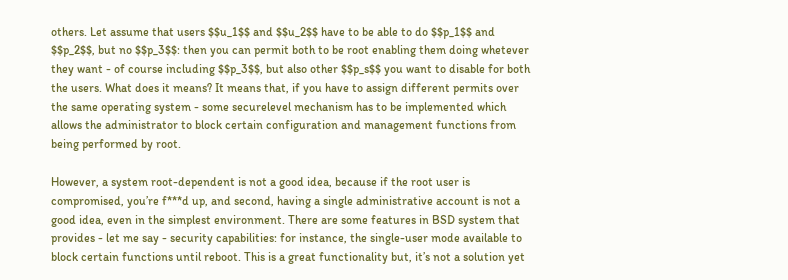others. Let assume that users $$u_1$$ and $$u_2$$ have to be able to do $$p_1$$ and $$p_2$$, but no $$p_3$$: then you can permit both to be root enabling them doing whetever they want - of course including $$p_3$$, but also other $$p_s$$ you want to disable for both the users. What does it means? It means that, if you have to assign different permits over the same operating system - some securelevel mechanism has to be implemented which allows the administrator to block certain configuration and management functions from being performed by root.

However, a system root-dependent is not a good idea, because if the root user is compromised, you’re f***d up, and second, having a single administrative account is not a good idea, even in the simplest environment. There are some features in BSD system that provides - let me say - security capabilities: for instance, the single-user mode available to block certain functions until reboot. This is a great functionality but, it’s not a solution yet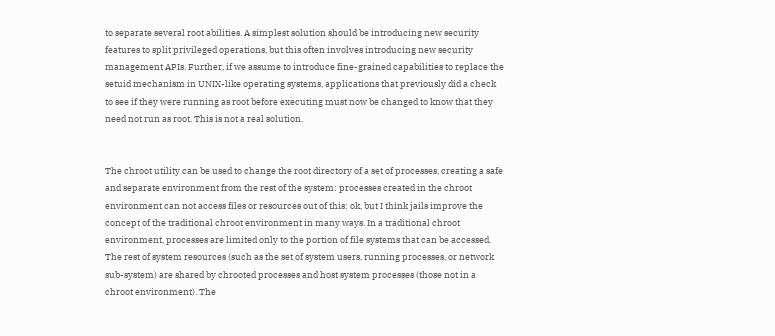to separate several root abilities. A simplest solution should be introducing new security features to split privileged operations, but this often involves introducing new security management APIs. Further, if we assume to introduce fine-grained capabilities to replace the setuid mechanism in UNIX-like operating systems, applications that previously did a check to see if they were running as root before executing must now be changed to know that they need not run as root. This is not a real solution.


The chroot utility can be used to change the root directory of a set of processes, creating a safe and separate environment from the rest of the system: processes created in the chroot environment can not access files or resources out of this: ok, but I think jails improve the concept of the traditional chroot environment in many ways. In a traditional chroot environment, processes are limited only to the portion of file systems that can be accessed. The rest of system resources (such as the set of system users, running processes, or network sub-system) are shared by chrooted processes and host system processes (those not in a chroot environment). The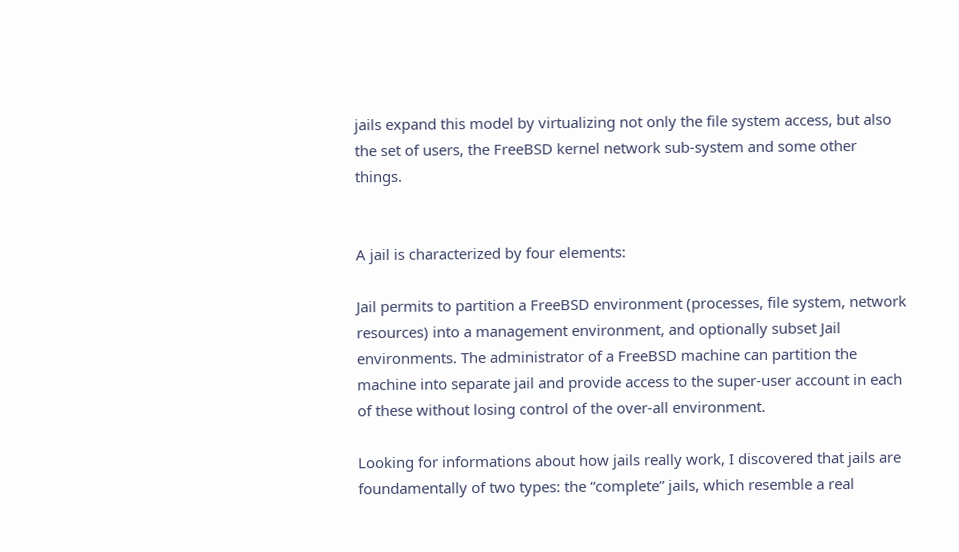jails expand this model by virtualizing not only the file system access, but also the set of users, the FreeBSD kernel network sub-system and some other things.


A jail is characterized by four elements:

Jail permits to partition a FreeBSD environment (processes, file system, network resources) into a management environment, and optionally subset Jail environments. The administrator of a FreeBSD machine can partition the machine into separate jail and provide access to the super-user account in each of these without losing control of the over-all environment.

Looking for informations about how jails really work, I discovered that jails are foundamentally of two types: the “complete” jails, which resemble a real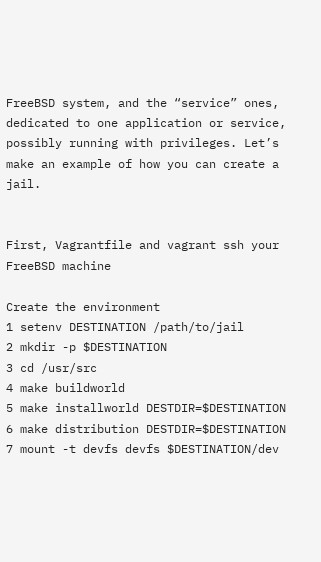FreeBSD system, and the “service” ones, dedicated to one application or service, possibly running with privileges. Let’s make an example of how you can create a jail.


First, Vagrantfile and vagrant ssh your FreeBSD machine

Create the environment
1 setenv DESTINATION /path/to/jail
2 mkdir -p $DESTINATION
3 cd /usr/src
4 make buildworld
5 make installworld DESTDIR=$DESTINATION
6 make distribution DESTDIR=$DESTINATION
7 mount -t devfs devfs $DESTINATION/dev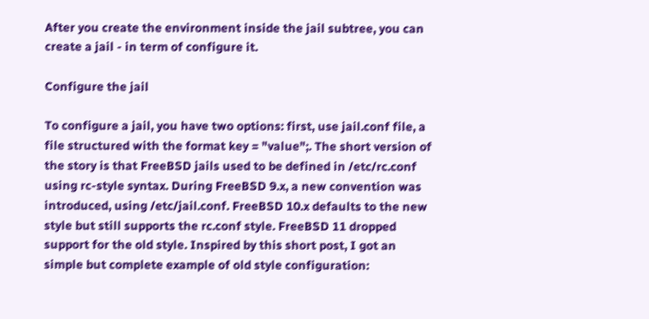After you create the environment inside the jail subtree, you can create a jail - in term of configure it.

Configure the jail

To configure a jail, you have two options: first, use jail.conf file, a file structured with the format key = "value";. The short version of the story is that FreeBSD jails used to be defined in /etc/rc.conf using rc-style syntax. During FreeBSD 9.x, a new convention was introduced, using /etc/jail.conf. FreeBSD 10.x defaults to the new style but still supports the rc.conf style. FreeBSD 11 dropped support for the old style. Inspired by this short post, I got an simple but complete example of old style configuration: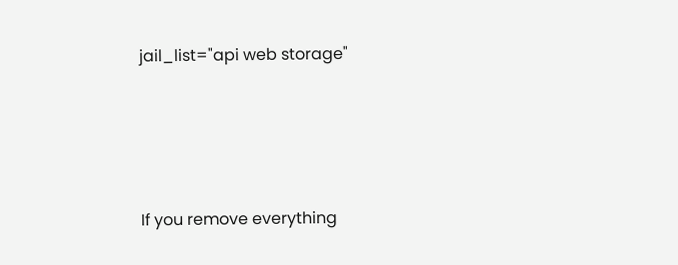jail_list="api web storage"




If you remove everything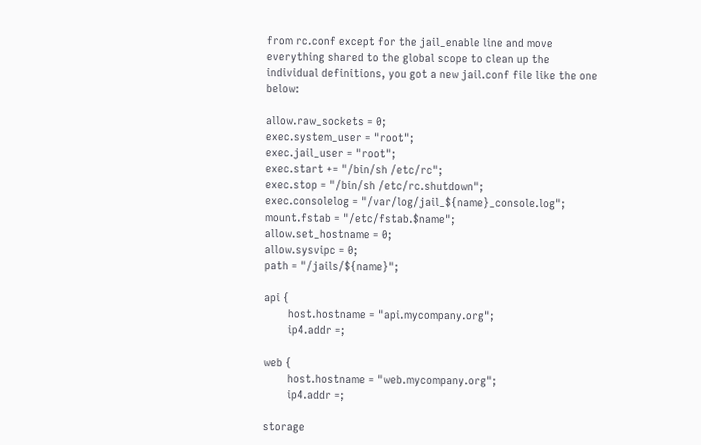from rc.conf except for the jail_enable line and move everything shared to the global scope to clean up the individual definitions, you got a new jail.conf file like the one below:

allow.raw_sockets = 0;
exec.system_user = "root";
exec.jail_user = "root";
exec.start += "/bin/sh /etc/rc";
exec.stop = "/bin/sh /etc/rc.shutdown";
exec.consolelog = "/var/log/jail_${name}_console.log";
mount.fstab = "/etc/fstab.$name";
allow.set_hostname = 0;
allow.sysvipc = 0;
path = "/jails/${name}";

api {
        host.hostname = "api.mycompany.org";
        ip4.addr =;

web {
        host.hostname = "web.mycompany.org";
        ip4.addr =;

storage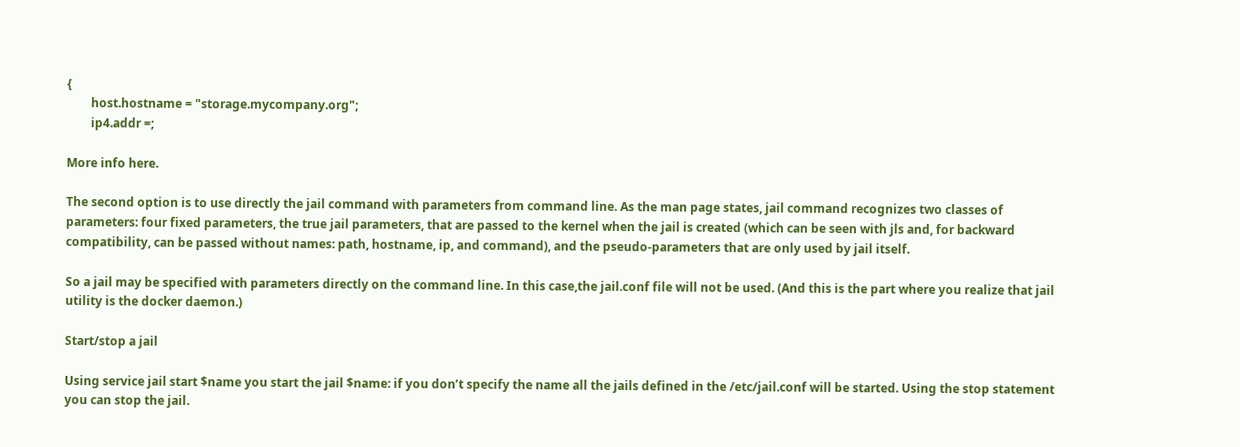{
        host.hostname = "storage.mycompany.org";
        ip4.addr =;

More info here.

The second option is to use directly the jail command with parameters from command line. As the man page states, jail command recognizes two classes of parameters: four fixed parameters, the true jail parameters, that are passed to the kernel when the jail is created (which can be seen with jls and, for backward compatibility, can be passed without names: path, hostname, ip, and command), and the pseudo-parameters that are only used by jail itself.

So a jail may be specified with parameters directly on the command line. In this case,the jail.conf file will not be used. (And this is the part where you realize that jail utility is the docker daemon.)

Start/stop a jail

Using service jail start $name you start the jail $name: if you don’t specify the name all the jails defined in the /etc/jail.conf will be started. Using the stop statement you can stop the jail.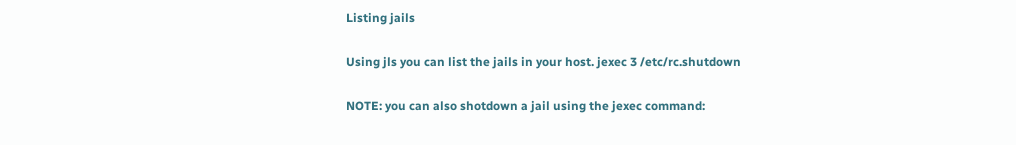Listing jails

Using jls you can list the jails in your host. jexec 3 /etc/rc.shutdown

NOTE: you can also shotdown a jail using the jexec command: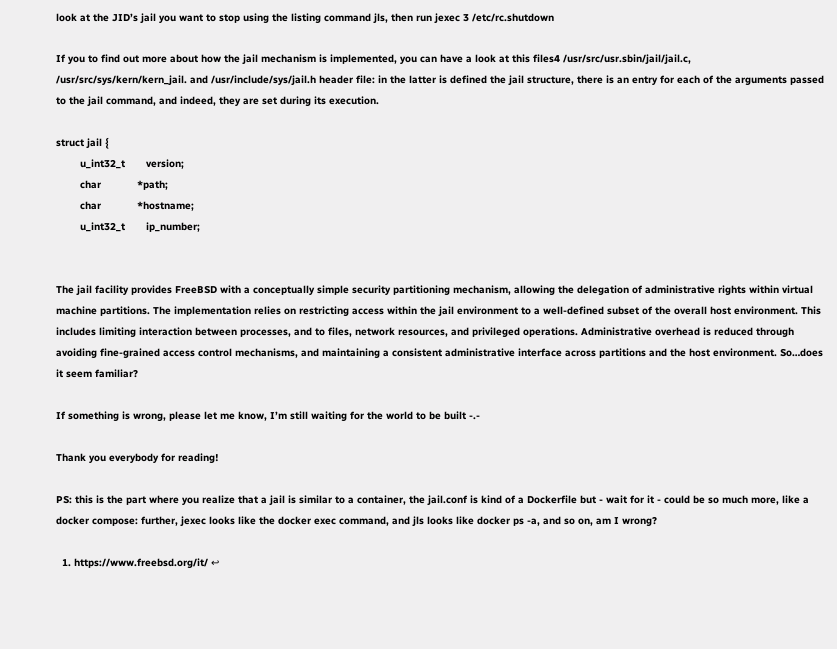look at the JID’s jail you want to stop using the listing command jls, then run jexec 3 /etc/rc.shutdown

If you to find out more about how the jail mechanism is implemented, you can have a look at this files4 /usr/src/usr.sbin/jail/jail.c, /usr/src/sys/kern/kern_jail. and /usr/include/sys/jail.h header file: in the latter is defined the jail structure, there is an entry for each of the arguments passed to the jail command, and indeed, they are set during its execution.

struct jail {
        u_int32_t       version;
        char            *path;
        char            *hostname;
        u_int32_t       ip_number;


The jail facility provides FreeBSD with a conceptually simple security partitioning mechanism, allowing the delegation of administrative rights within virtual machine partitions. The implementation relies on restricting access within the jail environment to a well-defined subset of the overall host environment. This includes limiting interaction between processes, and to files, network resources, and privileged operations. Administrative overhead is reduced through avoiding fine-grained access control mechanisms, and maintaining a consistent administrative interface across partitions and the host environment. So…does it seem familiar?

If something is wrong, please let me know, I’m still waiting for the world to be built -.-

Thank you everybody for reading!

PS: this is the part where you realize that a jail is similar to a container, the jail.conf is kind of a Dockerfile but - wait for it - could be so much more, like a docker compose: further, jexec looks like the docker exec command, and jls looks like docker ps -a, and so on, am I wrong?

  1. https://www.freebsd.org/it/ ↩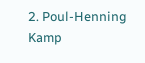2. Poul-Henning Kamp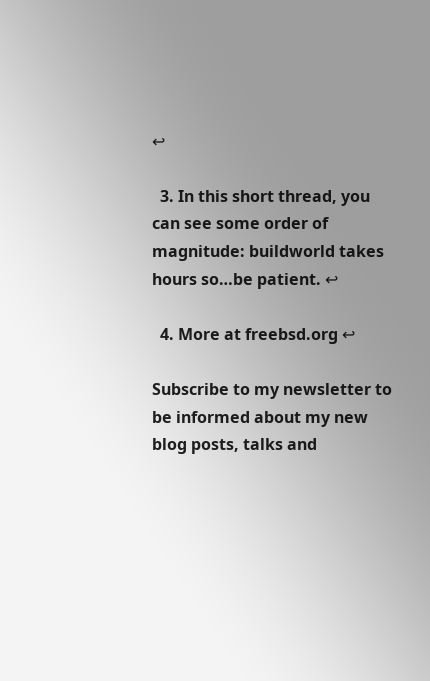↩

  3. In this short thread, you can see some order of magnitude: buildworld takes hours so…be patient. ↩

  4. More at freebsd.org ↩

Subscribe to my newsletter to be informed about my new blog posts, talks and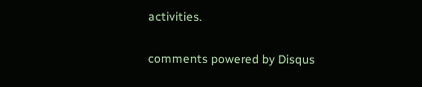activities.

comments powered by Disqus